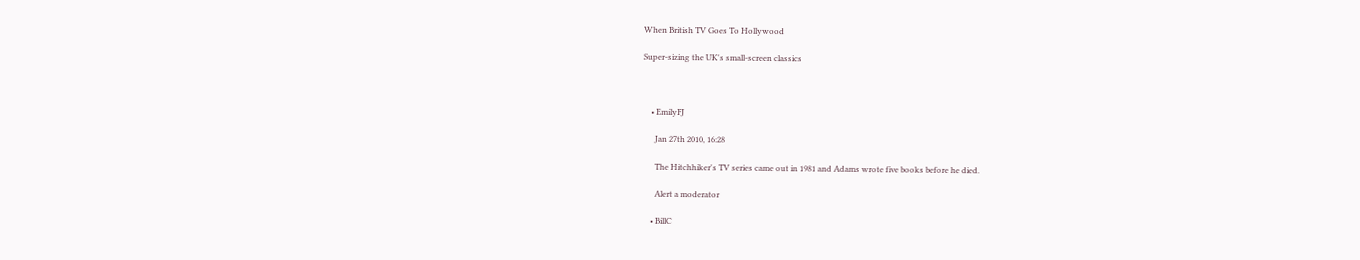When British TV Goes To Hollywood

Super-sizing the UK's small-screen classics



    • EmilyFJ

      Jan 27th 2010, 16:28

      The Hitchhiker's TV series came out in 1981 and Adams wrote five books before he died.

      Alert a moderator

    • BillC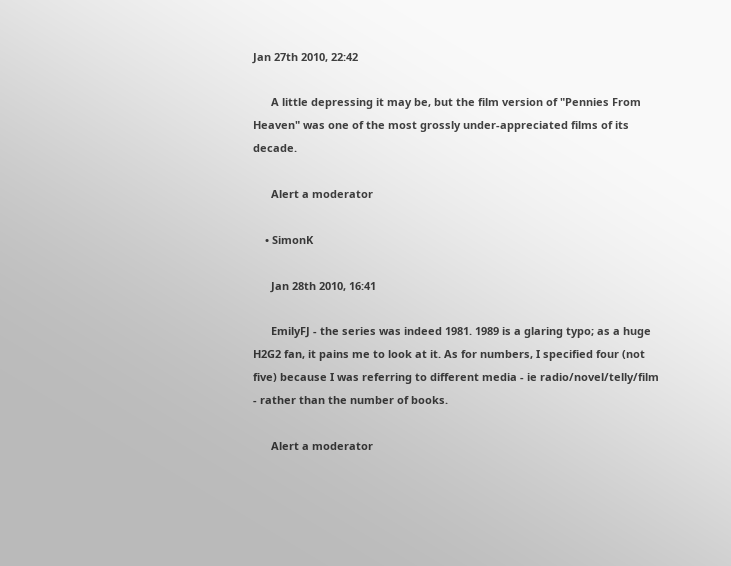Jan 27th 2010, 22:42

      A little depressing it may be, but the film version of "Pennies From Heaven" was one of the most grossly under-appreciated films of its decade.

      Alert a moderator

    • SimonK

      Jan 28th 2010, 16:41

      EmilyFJ - the series was indeed 1981. 1989 is a glaring typo; as a huge H2G2 fan, it pains me to look at it. As for numbers, I specified four (not five) because I was referring to different media - ie radio/novel/telly/film - rather than the number of books.

      Alert a moderator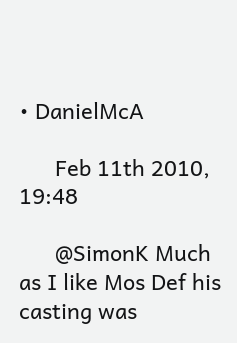• DanielMcA

      Feb 11th 2010, 19:48

      @SimonK Much as I like Mos Def his casting was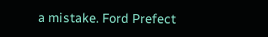a mistake. Ford Prefect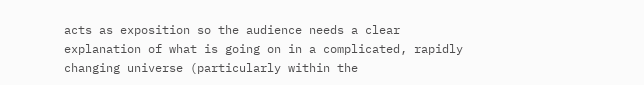acts as exposition so the audience needs a clear explanation of what is going on in a complicated, rapidly changing universe (particularly within the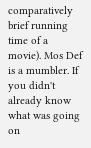comparatively brief running time of a movie). Mos Def is a mumbler. If you didn't already know what was going on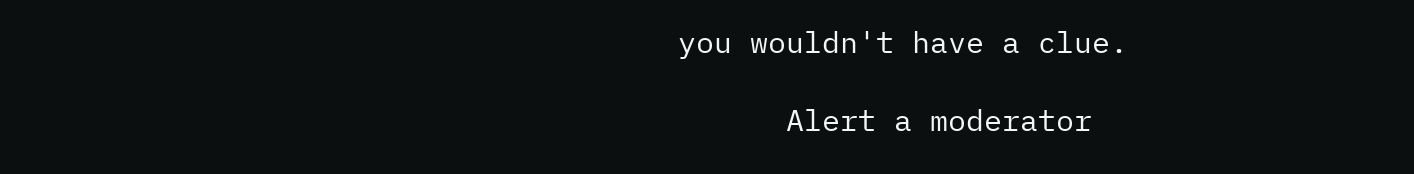you wouldn't have a clue.

      Alert a moderator